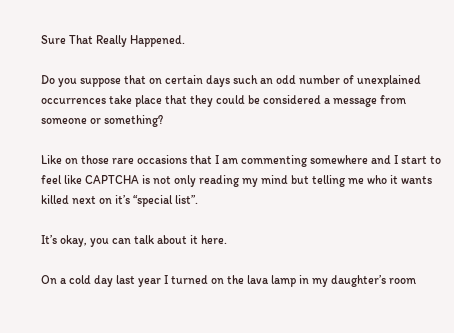Sure That Really Happened.

Do you suppose that on certain days such an odd number of unexplained occurrences take place that they could be considered a message from someone or something?

Like on those rare occasions that I am commenting somewhere and I start to feel like CAPTCHA is not only reading my mind but telling me who it wants killed next on it’s “special list”.

It’s okay, you can talk about it here.

On a cold day last year I turned on the lava lamp in my daughter’s room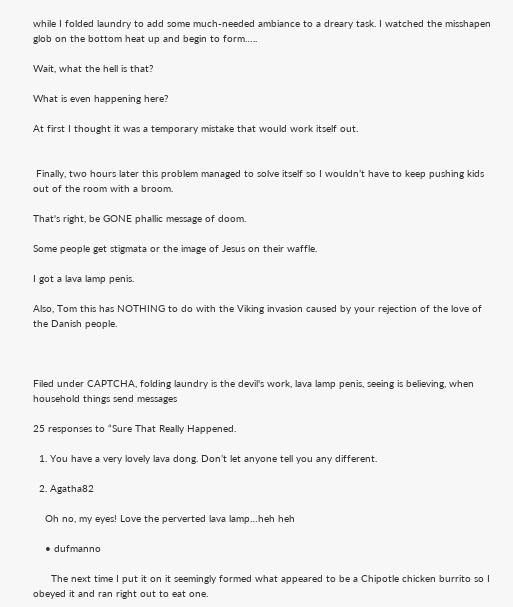while I folded laundry to add some much-needed ambiance to a dreary task. I watched the misshapen glob on the bottom heat up and begin to form…..

Wait, what the hell is that?

What is even happening here?

At first I thought it was a temporary mistake that would work itself out.


 Finally, two hours later this problem managed to solve itself so I wouldn’t have to keep pushing kids out of the room with a broom.

That's right, be GONE phallic message of doom.

Some people get stigmata or the image of Jesus on their waffle.

I got a lava lamp penis.

Also, Tom this has NOTHING to do with the Viking invasion caused by your rejection of the love of the Danish people.



Filed under CAPTCHA, folding laundry is the devil's work, lava lamp penis, seeing is believing, when household things send messages

25 responses to “Sure That Really Happened.

  1. You have a very lovely lava dong. Don’t let anyone tell you any different.

  2. Agatha82

    Oh no, my eyes! Love the perverted lava lamp…heh heh

    • dufmanno

      The next time I put it on it seemingly formed what appeared to be a Chipotle chicken burrito so I obeyed it and ran right out to eat one.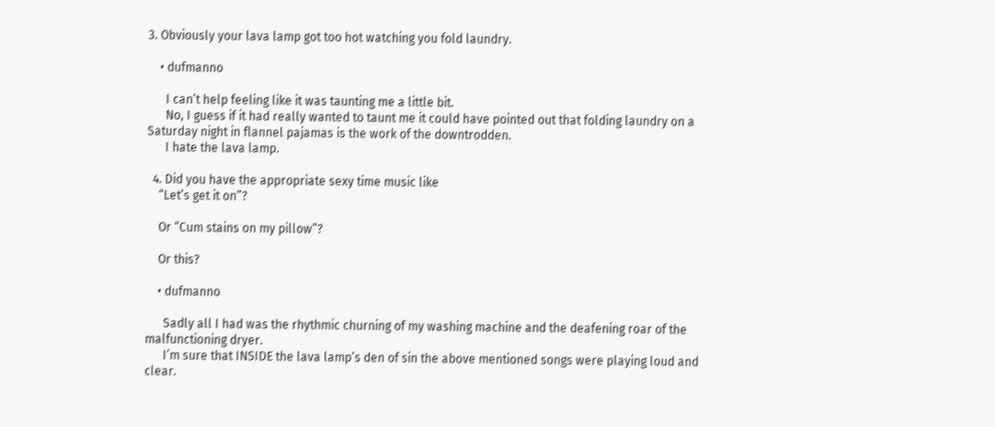3. Obviously your lava lamp got too hot watching you fold laundry.

    • dufmanno

      I can’t help feeling like it was taunting me a little bit.
      No, I guess if it had really wanted to taunt me it could have pointed out that folding laundry on a Saturday night in flannel pajamas is the work of the downtrodden.
      I hate the lava lamp.

  4. Did you have the appropriate sexy time music like
    “Let’s get it on”?

    Or “Cum stains on my pillow”?

    Or this?

    • dufmanno

      Sadly all I had was the rhythmic churning of my washing machine and the deafening roar of the malfunctioning dryer.
      I’m sure that INSIDE the lava lamp’s den of sin the above mentioned songs were playing loud and clear.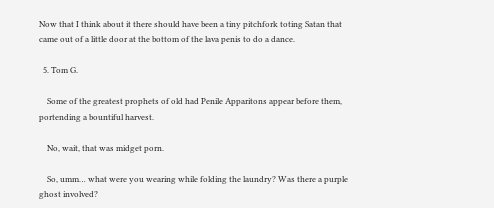Now that I think about it there should have been a tiny pitchfork toting Satan that came out of a little door at the bottom of the lava penis to do a dance.

  5. Tom G.

    Some of the greatest prophets of old had Penile Apparitons appear before them, portending a bountiful harvest.

    No, wait, that was midget porn.

    So, umm… what were you wearing while folding the laundry? Was there a purple ghost involved?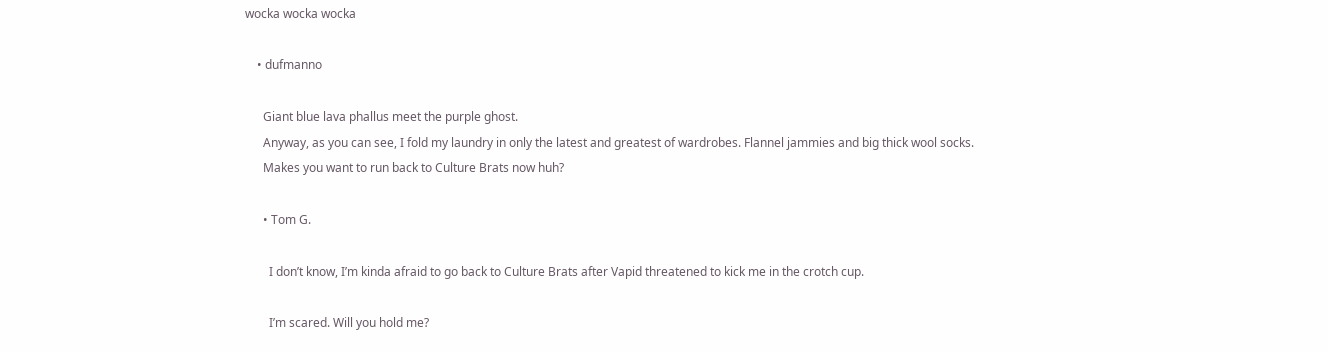wocka wocka wocka

    • dufmanno

      Giant blue lava phallus meet the purple ghost.
      Anyway, as you can see, I fold my laundry in only the latest and greatest of wardrobes. Flannel jammies and big thick wool socks.
      Makes you want to run back to Culture Brats now huh?

      • Tom G.

        I don’t know, I’m kinda afraid to go back to Culture Brats after Vapid threatened to kick me in the crotch cup.

        I’m scared. Will you hold me?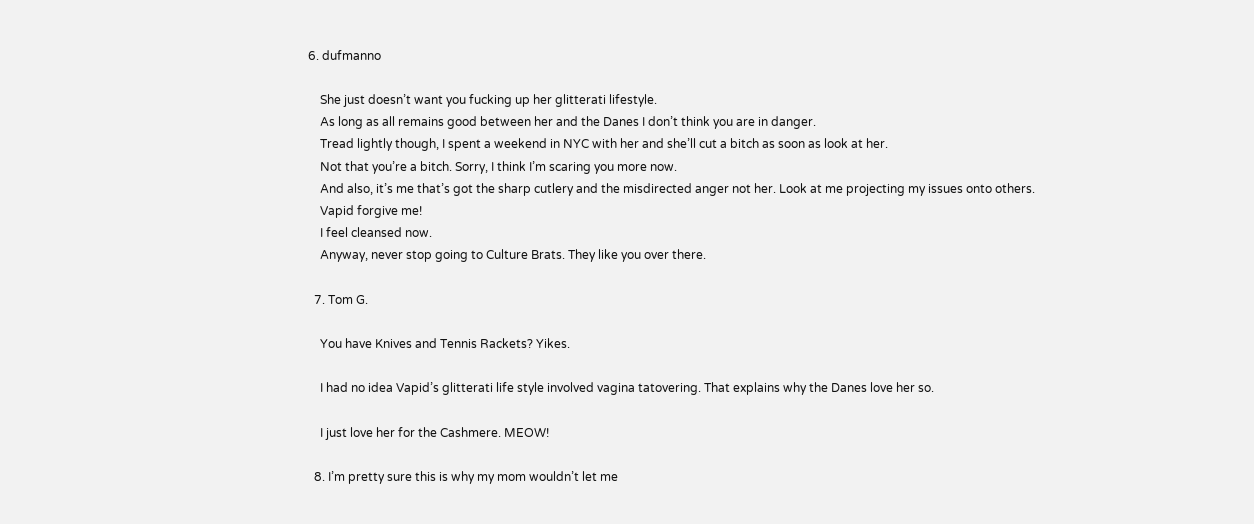6. dufmanno

    She just doesn’t want you fucking up her glitterati lifestyle.
    As long as all remains good between her and the Danes I don’t think you are in danger.
    Tread lightly though, I spent a weekend in NYC with her and she’ll cut a bitch as soon as look at her.
    Not that you’re a bitch. Sorry, I think I’m scaring you more now.
    And also, it’s me that’s got the sharp cutlery and the misdirected anger not her. Look at me projecting my issues onto others.
    Vapid forgive me!
    I feel cleansed now.
    Anyway, never stop going to Culture Brats. They like you over there.

  7. Tom G.

    You have Knives and Tennis Rackets? Yikes.

    I had no idea Vapid’s glitterati life style involved vagina tatovering. That explains why the Danes love her so.

    I just love her for the Cashmere. MEOW!

  8. I’m pretty sure this is why my mom wouldn’t let me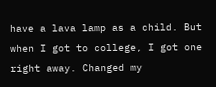have a lava lamp as a child. But when I got to college, I got one right away. Changed my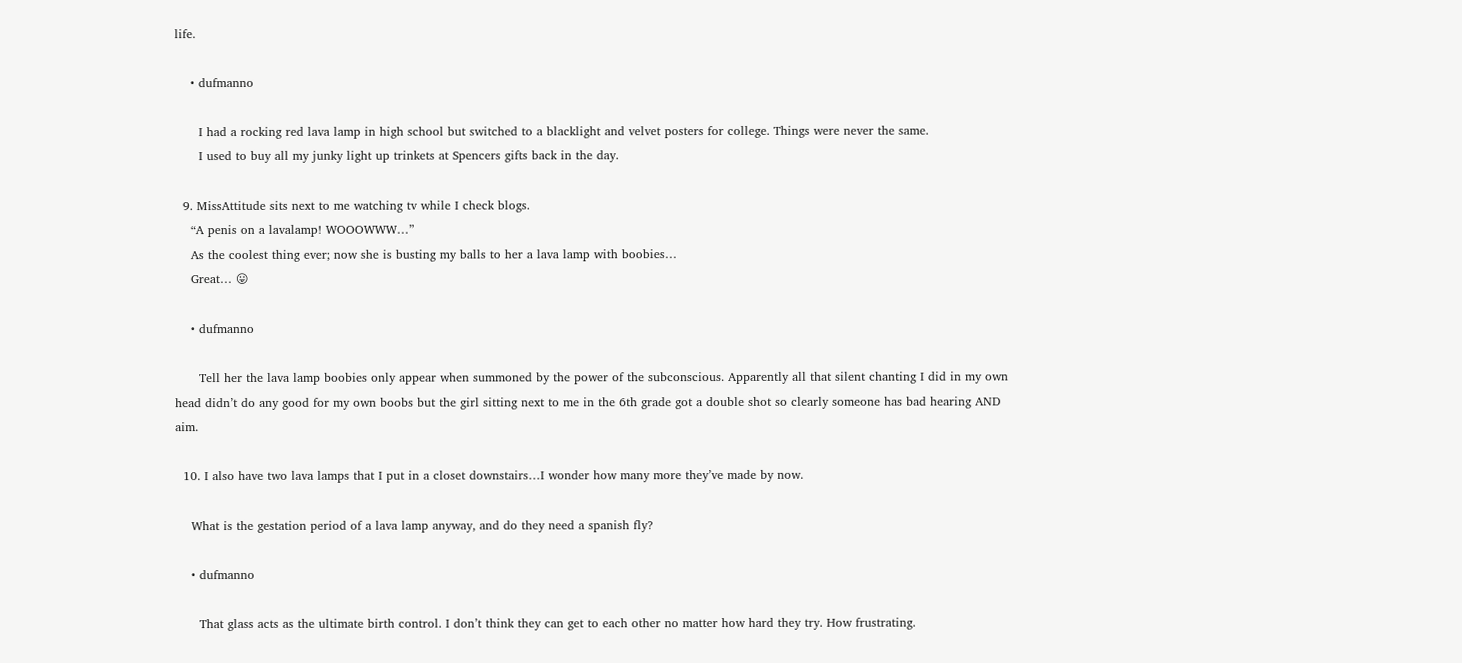life.

    • dufmanno

      I had a rocking red lava lamp in high school but switched to a blacklight and velvet posters for college. Things were never the same.
      I used to buy all my junky light up trinkets at Spencers gifts back in the day.

  9. MissAttitude sits next to me watching tv while I check blogs.
    “A penis on a lavalamp! WOOOWWW…”
    As the coolest thing ever; now she is busting my balls to her a lava lamp with boobies…
    Great… 😛

    • dufmanno

      Tell her the lava lamp boobies only appear when summoned by the power of the subconscious. Apparently all that silent chanting I did in my own head didn’t do any good for my own boobs but the girl sitting next to me in the 6th grade got a double shot so clearly someone has bad hearing AND aim.

  10. I also have two lava lamps that I put in a closet downstairs…I wonder how many more they’ve made by now.

    What is the gestation period of a lava lamp anyway, and do they need a spanish fly?

    • dufmanno

      That glass acts as the ultimate birth control. I don’t think they can get to each other no matter how hard they try. How frustrating.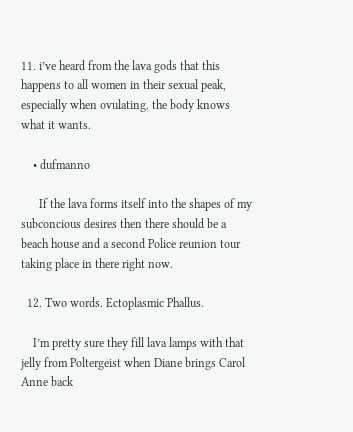11. i’ve heard from the lava gods that this happens to all women in their sexual peak, especially when ovulating. the body knows what it wants.

    • dufmanno

      If the lava forms itself into the shapes of my subconcious desires then there should be a beach house and a second Police reunion tour taking place in there right now.

  12. Two words. Ectoplasmic Phallus.

    I’m pretty sure they fill lava lamps with that jelly from Poltergeist when Diane brings Carol Anne back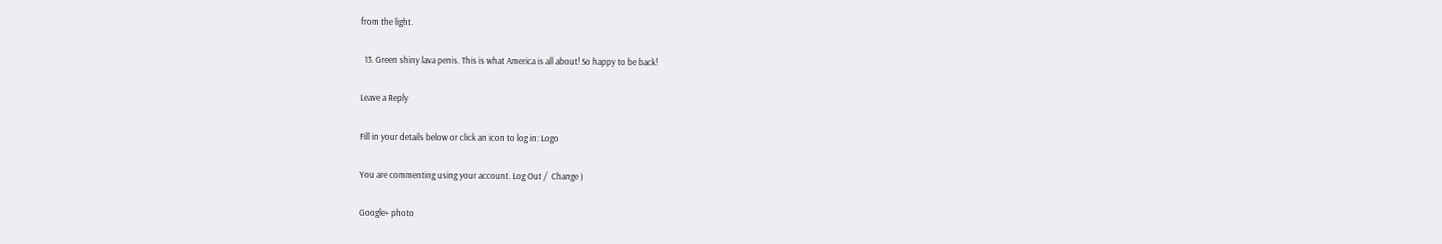from the light.

  13. Green shiny lava penis. This is what America is all about! So happy to be back!

Leave a Reply

Fill in your details below or click an icon to log in: Logo

You are commenting using your account. Log Out /  Change )

Google+ photo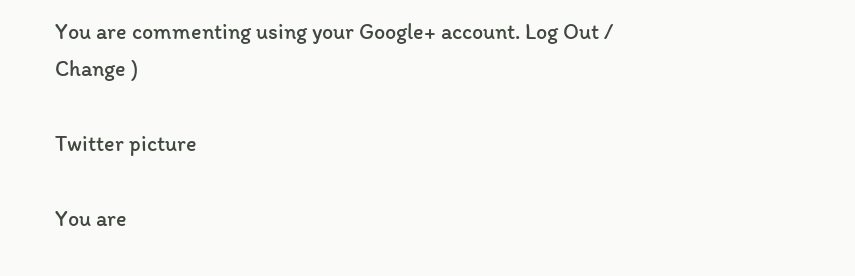You are commenting using your Google+ account. Log Out /  Change )

Twitter picture

You are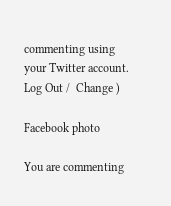commenting using your Twitter account. Log Out /  Change )

Facebook photo

You are commenting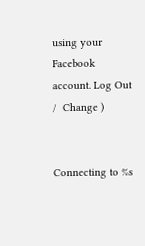using your Facebook account. Log Out /  Change )


Connecting to %s